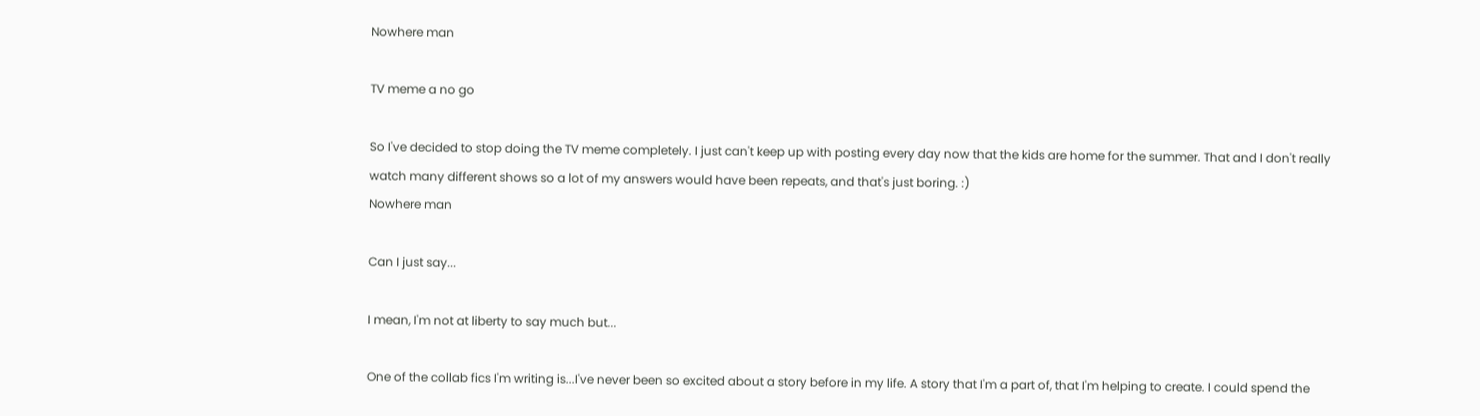Nowhere man

TV meme a no go

So I've decided to stop doing the TV meme completely. I just can't keep up with posting every day now that the kids are home for the summer. That and I don't really watch many different shows so a lot of my answers would have been repeats, and that's just boring. :)
Nowhere man

Can I just say...

I mean, I'm not at liberty to say much but...

One of the collab fics I'm writing is...I've never been so excited about a story before in my life. A story that I'm a part of, that I'm helping to create. I could spend the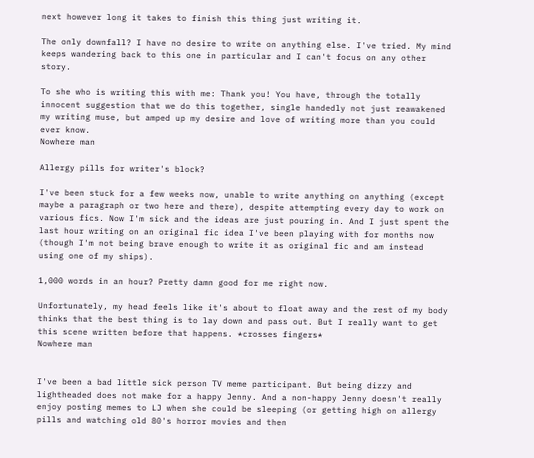next however long it takes to finish this thing just writing it.

The only downfall? I have no desire to write on anything else. I've tried. My mind keeps wandering back to this one in particular and I can't focus on any other story.

To she who is writing this with me: Thank you! You have, through the totally innocent suggestion that we do this together, single handedly not just reawakened my writing muse, but amped up my desire and love of writing more than you could ever know.
Nowhere man

Allergy pills for writer's block?

I've been stuck for a few weeks now, unable to write anything on anything (except maybe a paragraph or two here and there), despite attempting every day to work on various fics. Now I'm sick and the ideas are just pouring in. And I just spent the last hour writing on an original fic idea I've been playing with for months now (though I'm not being brave enough to write it as original fic and am instead using one of my ships).

1,000 words in an hour? Pretty damn good for me right now.

Unfortunately, my head feels like it's about to float away and the rest of my body thinks that the best thing is to lay down and pass out. But I really want to get this scene written before that happens. *crosses fingers*
Nowhere man


I've been a bad little sick person TV meme participant. But being dizzy and lightheaded does not make for a happy Jenny. And a non-happy Jenny doesn't really enjoy posting memes to LJ when she could be sleeping (or getting high on allergy pills and watching old 80's horror movies and then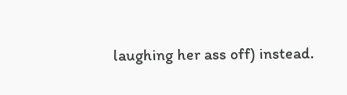laughing her ass off) instead.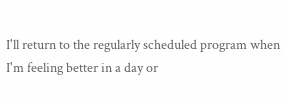I'll return to the regularly scheduled program when I'm feeling better in a day or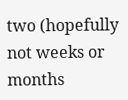two (hopefully not weeks or months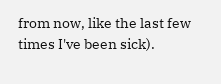from now, like the last few times I've been sick).